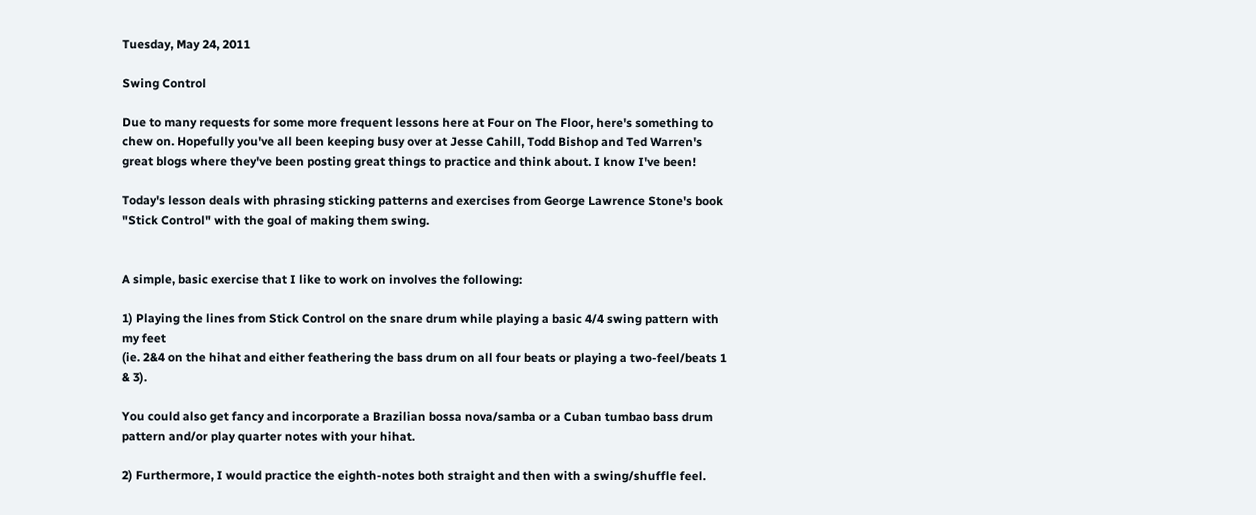Tuesday, May 24, 2011

Swing Control

Due to many requests for some more frequent lessons here at Four on The Floor, here's something to chew on. Hopefully you've all been keeping busy over at Jesse Cahill, Todd Bishop and Ted Warren's great blogs where they've been posting great things to practice and think about. I know I've been!

Today's lesson deals with phrasing sticking patterns and exercises from George Lawrence Stone's book "Stick Control" with the goal of making them swing.


A simple, basic exercise that I like to work on involves the following:

1) Playing the lines from Stick Control on the snare drum while playing a basic 4/4 swing pattern with my feet
(ie. 2&4 on the hihat and either feathering the bass drum on all four beats or playing a two-feel/beats 1 & 3).

You could also get fancy and incorporate a Brazilian bossa nova/samba or a Cuban tumbao bass drum pattern and/or play quarter notes with your hihat.

2) Furthermore, I would practice the eighth-notes both straight and then with a swing/shuffle feel.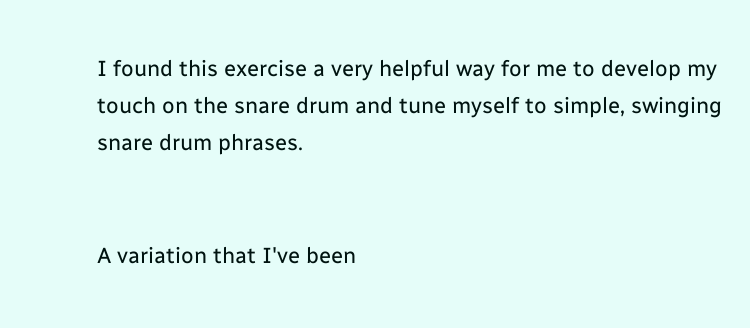I found this exercise a very helpful way for me to develop my touch on the snare drum and tune myself to simple, swinging snare drum phrases.


A variation that I've been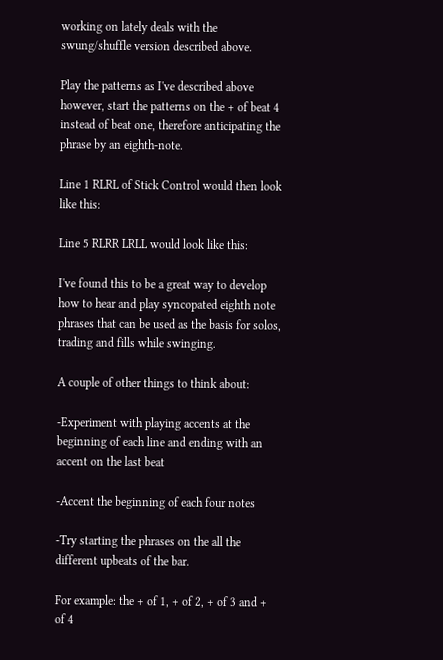working on lately deals with the swung/shuffle version described above.

Play the patterns as I've described above however, start the patterns on the + of beat 4 instead of beat one, therefore anticipating the phrase by an eighth-note.

Line 1 RLRL of Stick Control would then look like this:

Line 5 RLRR LRLL would look like this:

I've found this to be a great way to develop how to hear and play syncopated eighth note phrases that can be used as the basis for solos, trading and fills while swinging.

A couple of other things to think about:

-Experiment with playing accents at the beginning of each line and ending with an accent on the last beat

-Accent the beginning of each four notes

-Try starting the phrases on the all the different upbeats of the bar.

For example: the + of 1, + of 2, + of 3 and + of 4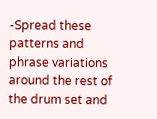-Spread these patterns and phrase variations around the rest of the drum set and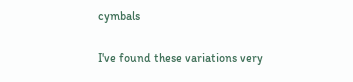cymbals

I've found these variations very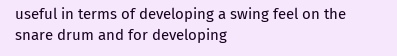useful in terms of developing a swing feel on the snare drum and for developing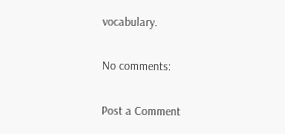vocabulary.

No comments:

Post a Comment